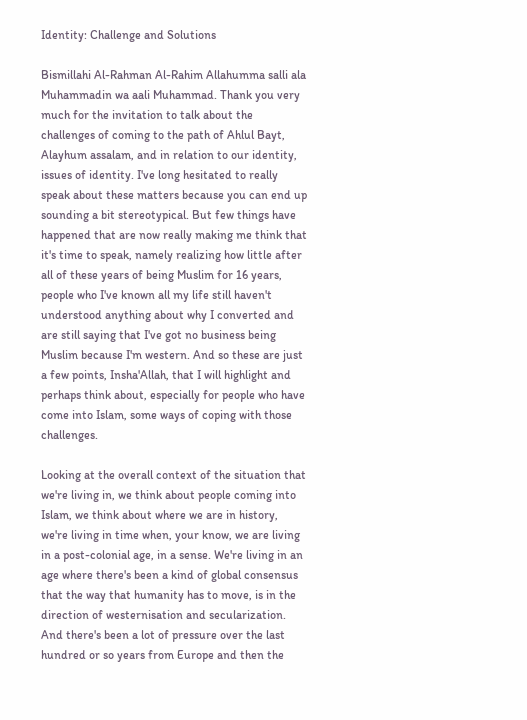Identity: Challenge and Solutions

Bismillahi Al-Rahman Al-Rahim Allahumma salli ala Muhammadin wa aali Muhammad. Thank you very much for the invitation to talk about the challenges of coming to the path of Ahlul Bayt, Alayhum assalam, and in relation to our identity, issues of identity. I've long hesitated to really speak about these matters because you can end up sounding a bit stereotypical. But few things have happened that are now really making me think that it's time to speak, namely realizing how little after all of these years of being Muslim for 16 years, people who I've known all my life still haven't understood anything about why I converted and are still saying that I've got no business being Muslim because I'm western. And so these are just a few points, Insha'Allah, that I will highlight and perhaps think about, especially for people who have come into Islam, some ways of coping with those challenges.

Looking at the overall context of the situation that we're living in, we think about people coming into Islam, we think about where we are in history, we're living in time when, your know, we are living in a post-colonial age, in a sense. We're living in an age where there's been a kind of global consensus that the way that humanity has to move, is in the direction of westernisation and secularization. And there's been a lot of pressure over the last hundred or so years from Europe and then the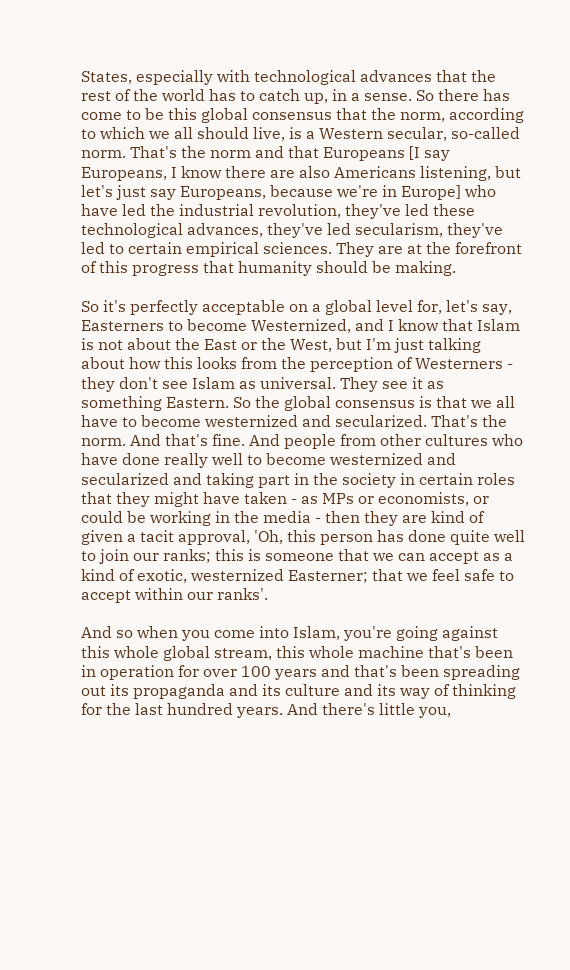States, especially with technological advances that the rest of the world has to catch up, in a sense. So there has come to be this global consensus that the norm, according to which we all should live, is a Western secular, so-called norm. That's the norm and that Europeans [I say Europeans, I know there are also Americans listening, but let's just say Europeans, because we're in Europe] who have led the industrial revolution, they've led these technological advances, they've led secularism, they've led to certain empirical sciences. They are at the forefront of this progress that humanity should be making.

So it's perfectly acceptable on a global level for, let's say, Easterners to become Westernized, and I know that Islam is not about the East or the West, but I'm just talking about how this looks from the perception of Westerners - they don't see Islam as universal. They see it as something Eastern. So the global consensus is that we all have to become westernized and secularized. That's the norm. And that's fine. And people from other cultures who have done really well to become westernized and secularized and taking part in the society in certain roles that they might have taken - as MPs or economists, or could be working in the media - then they are kind of given a tacit approval, 'Oh, this person has done quite well to join our ranks; this is someone that we can accept as a kind of exotic, westernized Easterner; that we feel safe to accept within our ranks'.

And so when you come into Islam, you're going against this whole global stream, this whole machine that's been in operation for over 100 years and that's been spreading out its propaganda and its culture and its way of thinking for the last hundred years. And there's little you,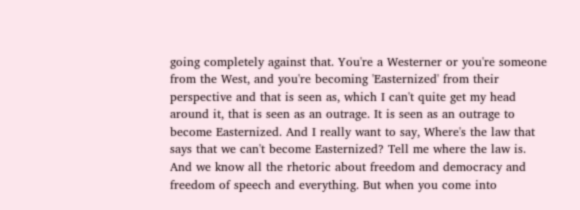going completely against that. You're a Westerner or you're someone from the West, and you're becoming 'Easternized' from their perspective and that is seen as, which I can't quite get my head around it, that is seen as an outrage. It is seen as an outrage to become Easternized. And I really want to say, Where's the law that says that we can't become Easternized? Tell me where the law is. And we know all the rhetoric about freedom and democracy and freedom of speech and everything. But when you come into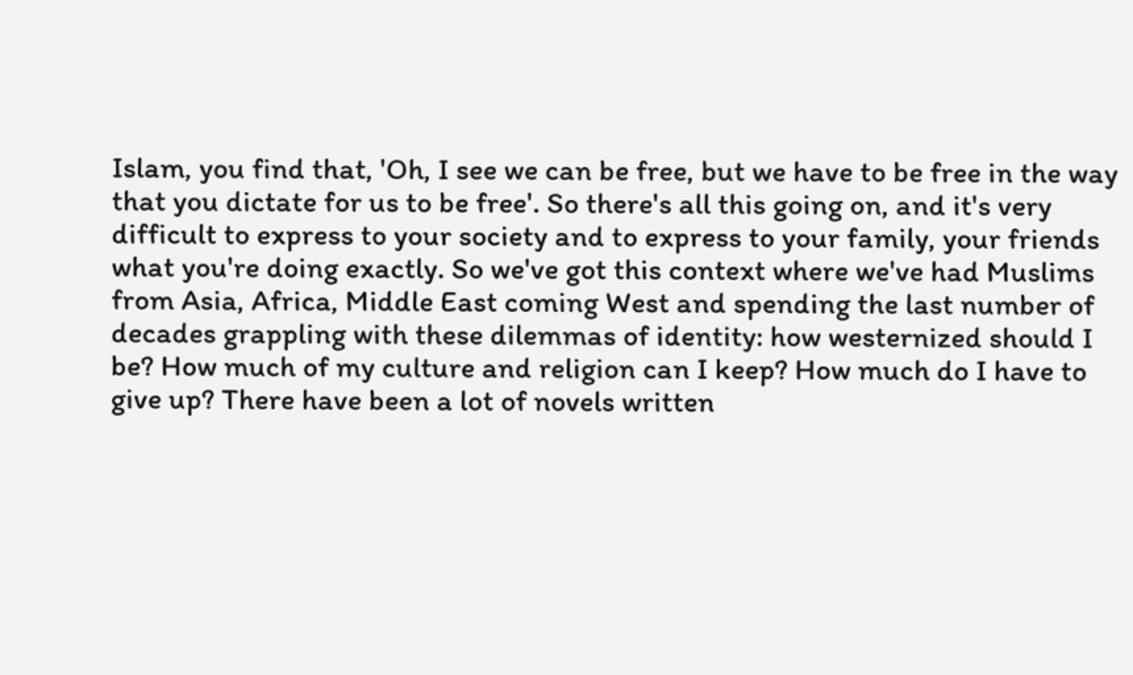Islam, you find that, 'Oh, I see we can be free, but we have to be free in the way that you dictate for us to be free'. So there's all this going on, and it's very difficult to express to your society and to express to your family, your friends what you're doing exactly. So we've got this context where we've had Muslims from Asia, Africa, Middle East coming West and spending the last number of decades grappling with these dilemmas of identity: how westernized should I be? How much of my culture and religion can I keep? How much do I have to give up? There have been a lot of novels written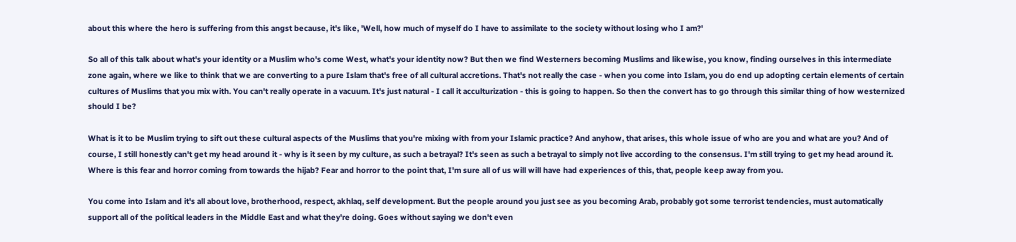about this where the hero is suffering from this angst because, it's like, 'Well, how much of myself do I have to assimilate to the society without losing who I am?'

So all of this talk about what's your identity or a Muslim who's come West, what's your identity now? But then we find Westerners becoming Muslims and likewise, you know, finding ourselves in this intermediate zone again, where we like to think that we are converting to a pure Islam that's free of all cultural accretions. That's not really the case - when you come into Islam, you do end up adopting certain elements of certain cultures of Muslims that you mix with. You can't really operate in a vacuum. It's just natural - I call it acculturization - this is going to happen. So then the convert has to go through this similar thing of how westernized should I be?

What is it to be Muslim trying to sift out these cultural aspects of the Muslims that you're mixing with from your Islamic practice? And anyhow, that arises, this whole issue of who are you and what are you? And of course, I still honestly can't get my head around it - why is it seen by my culture, as such a betrayal? It's seen as such a betrayal to simply not live according to the consensus. I'm still trying to get my head around it. Where is this fear and horror coming from towards the hijab? Fear and horror to the point that, I'm sure all of us will will have had experiences of this, that, people keep away from you.

You come into Islam and it's all about love, brotherhood, respect, akhlaq, self development. But the people around you just see as you becoming Arab, probably got some terrorist tendencies, must automatically support all of the political leaders in the Middle East and what they're doing. Goes without saying we don't even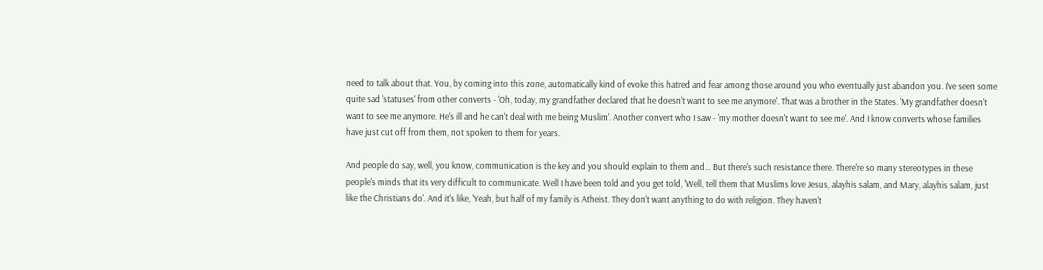need to talk about that. You, by coming into this zone, automatically kind of evoke this hatred and fear among those around you who eventually just abandon you. I've seen some quite sad 'statuses' from other converts - 'Oh, today, my grandfather declared that he doesn't want to see me anymore'. That was a brother in the States. 'My grandfather doesn't want to see me anymore. He's ill and he can't deal with me being Muslim'. Another convert who I saw - 'my mother doesn't want to see me'. And I know converts whose families have just cut off from them, not spoken to them for years.

And people do say, well, you know, communication is the key and you should explain to them and... But there's such resistance there. There're so many stereotypes in these people's minds that its very difficult to communicate. Well I have been told and you get told, 'Well, tell them that Muslims love Jesus, alayhis salam, and Mary, alayhis salam, just like the Christians do'. And it's like, 'Yeah, but half of my family is Atheist. They don't want anything to do with religion. They haven't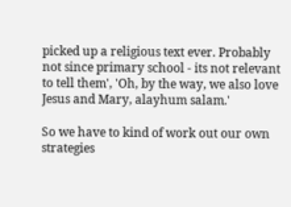picked up a religious text ever. Probably not since primary school - its not relevant to tell them', 'Oh, by the way, we also love Jesus and Mary, alayhum salam.'

So we have to kind of work out our own strategies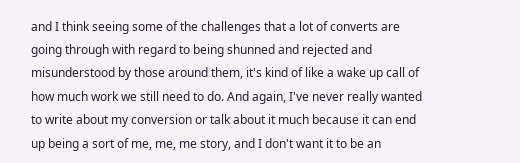and I think seeing some of the challenges that a lot of converts are going through with regard to being shunned and rejected and misunderstood by those around them, it's kind of like a wake up call of how much work we still need to do. And again, I've never really wanted to write about my conversion or talk about it much because it can end up being a sort of me, me, me story, and I don't want it to be an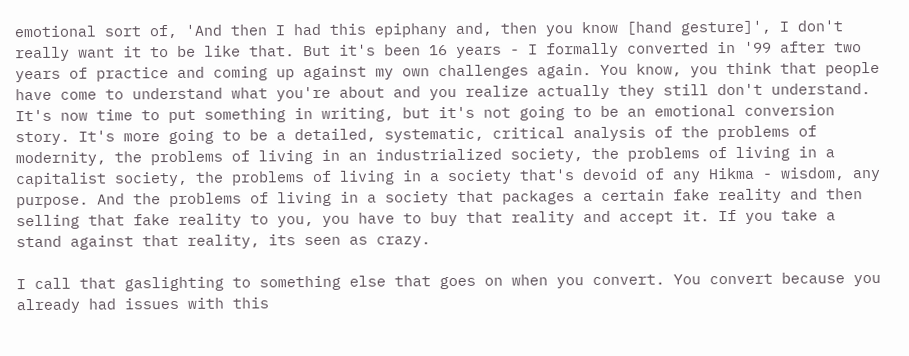emotional sort of, 'And then I had this epiphany and, then you know [hand gesture]', I don't really want it to be like that. But it's been 16 years - I formally converted in '99 after two years of practice and coming up against my own challenges again. You know, you think that people have come to understand what you're about and you realize actually they still don't understand. It's now time to put something in writing, but it's not going to be an emotional conversion story. It's more going to be a detailed, systematic, critical analysis of the problems of modernity, the problems of living in an industrialized society, the problems of living in a capitalist society, the problems of living in a society that's devoid of any Hikma - wisdom, any purpose. And the problems of living in a society that packages a certain fake reality and then selling that fake reality to you, you have to buy that reality and accept it. If you take a stand against that reality, its seen as crazy.

I call that gaslighting to something else that goes on when you convert. You convert because you already had issues with this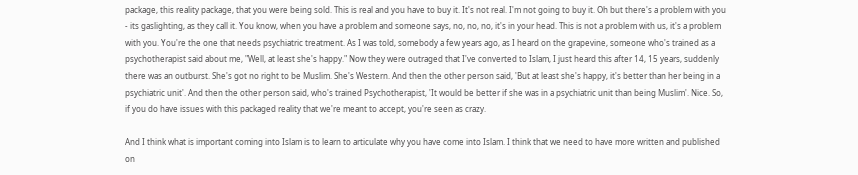package, this reality package, that you were being sold. This is real and you have to buy it. It's not real. I'm not going to buy it. Oh but there's a problem with you - its gaslighting, as they call it. You know, when you have a problem and someone says, no, no, no, it's in your head. This is not a problem with us, it's a problem with you. You're the one that needs psychiatric treatment. As I was told, somebody a few years ago, as I heard on the grapevine, someone who's trained as a psychotherapist said about me, "Well, at least she's happy." Now they were outraged that I've converted to Islam, I just heard this after 14, 15 years, suddenly there was an outburst. She's got no right to be Muslim. She's Western. And then the other person said, 'But at least she's happy, it's better than her being in a psychiatric unit'. And then the other person said, who's trained Psychotherapist, 'It would be better if she was in a psychiatric unit than being Muslim'. Nice. So, if you do have issues with this packaged reality that we're meant to accept, you're seen as crazy.

And I think what is important coming into Islam is to learn to articulate why you have come into Islam. I think that we need to have more written and published on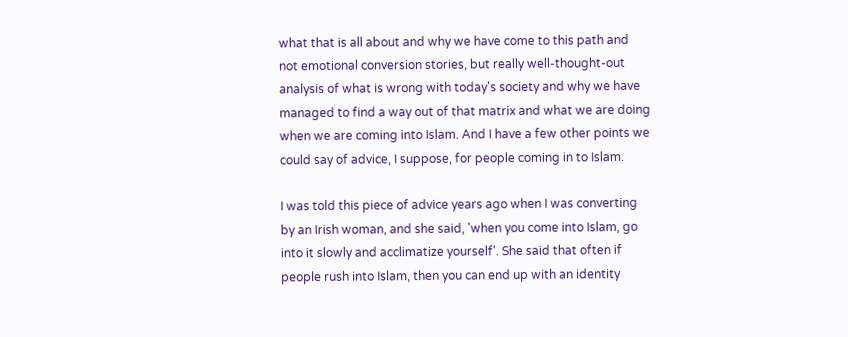what that is all about and why we have come to this path and not emotional conversion stories, but really well-thought-out analysis of what is wrong with today's society and why we have managed to find a way out of that matrix and what we are doing when we are coming into Islam. And I have a few other points we could say of advice, I suppose, for people coming in to Islam.

I was told this piece of advice years ago when I was converting by an Irish woman, and she said, 'when you come into Islam, go into it slowly and acclimatize yourself'. She said that often if people rush into Islam, then you can end up with an identity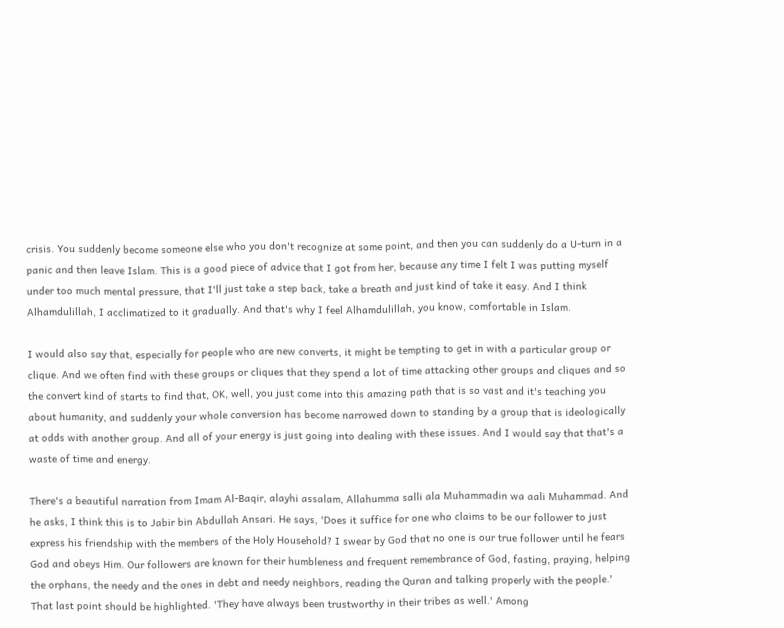crisis. You suddenly become someone else who you don't recognize at some point, and then you can suddenly do a U-turn in a panic and then leave Islam. This is a good piece of advice that I got from her, because any time I felt I was putting myself under too much mental pressure, that I'll just take a step back, take a breath and just kind of take it easy. And I think Alhamdulillah, I acclimatized to it gradually. And that's why I feel Alhamdulillah, you know, comfortable in Islam.

I would also say that, especially for people who are new converts, it might be tempting to get in with a particular group or clique. And we often find with these groups or cliques that they spend a lot of time attacking other groups and cliques and so the convert kind of starts to find that, OK, well, you just come into this amazing path that is so vast and it's teaching you about humanity, and suddenly your whole conversion has become narrowed down to standing by a group that is ideologically at odds with another group. And all of your energy is just going into dealing with these issues. And I would say that that's a waste of time and energy.

There's a beautiful narration from Imam Al-Baqir, alayhi assalam, Allahumma salli ala Muhammadin wa aali Muhammad. And he asks, I think this is to Jabir bin Abdullah Ansari. He says, 'Does it suffice for one who claims to be our follower to just express his friendship with the members of the Holy Household? I swear by God that no one is our true follower until he fears God and obeys Him. Our followers are known for their humbleness and frequent remembrance of God, fasting, praying, helping the orphans, the needy and the ones in debt and needy neighbors, reading the Quran and talking properly with the people.' That last point should be highlighted. 'They have always been trustworthy in their tribes as well.' Among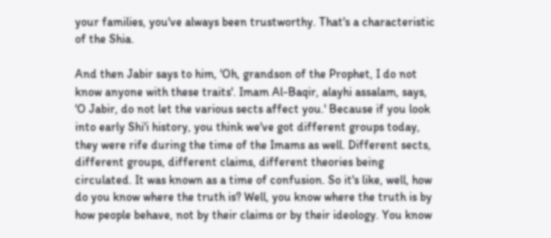your families, you've always been trustworthy. That's a characteristic of the Shia.

And then Jabir says to him, 'Oh, grandson of the Prophet, I do not know anyone with these traits'. Imam Al-Baqir, alayhi assalam, says, 'O Jabir, do not let the various sects affect you.' Because if you look into early Shi'i history, you think we've got different groups today, they were rife during the time of the Imams as well. Different sects, different groups, different claims, different theories being circulated. It was known as a time of confusion. So it's like, well, how do you know where the truth is? Well, you know where the truth is by how people behave, not by their claims or by their ideology. You know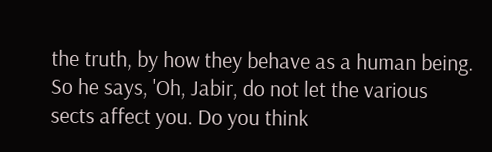the truth, by how they behave as a human being. So he says, 'Oh, Jabir, do not let the various sects affect you. Do you think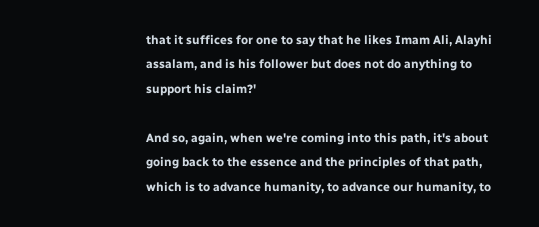that it suffices for one to say that he likes Imam Ali, Alayhi assalam, and is his follower but does not do anything to support his claim?'

And so, again, when we're coming into this path, it's about going back to the essence and the principles of that path, which is to advance humanity, to advance our humanity, to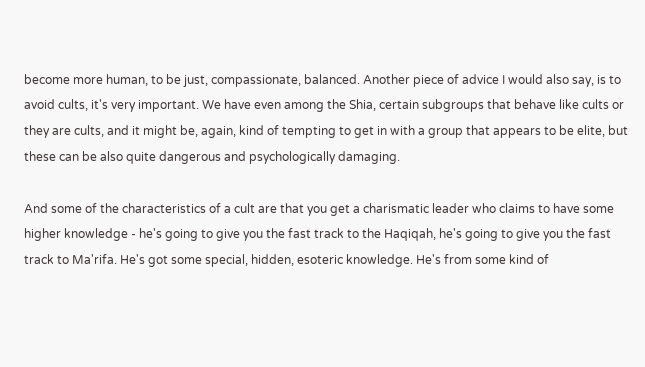become more human, to be just, compassionate, balanced. Another piece of advice I would also say, is to avoid cults, it's very important. We have even among the Shia, certain subgroups that behave like cults or they are cults, and it might be, again, kind of tempting to get in with a group that appears to be elite, but these can be also quite dangerous and psychologically damaging.

And some of the characteristics of a cult are that you get a charismatic leader who claims to have some higher knowledge - he's going to give you the fast track to the Haqiqah, he's going to give you the fast track to Ma'rifa. He's got some special, hidden, esoteric knowledge. He's from some kind of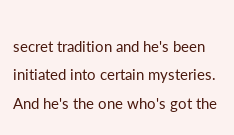secret tradition and he's been initiated into certain mysteries. And he's the one who's got the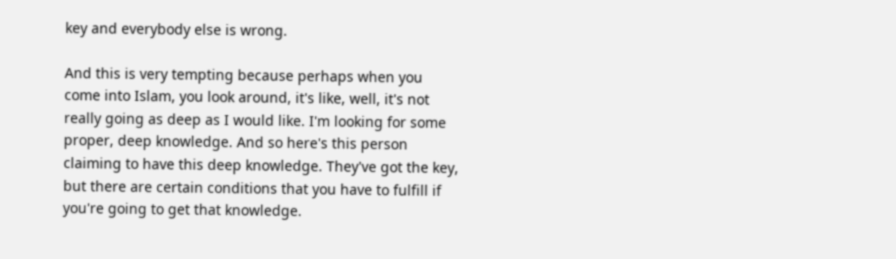key and everybody else is wrong.

And this is very tempting because perhaps when you come into Islam, you look around, it's like, well, it's not really going as deep as I would like. I'm looking for some proper, deep knowledge. And so here's this person claiming to have this deep knowledge. They've got the key, but there are certain conditions that you have to fulfill if you're going to get that knowledge.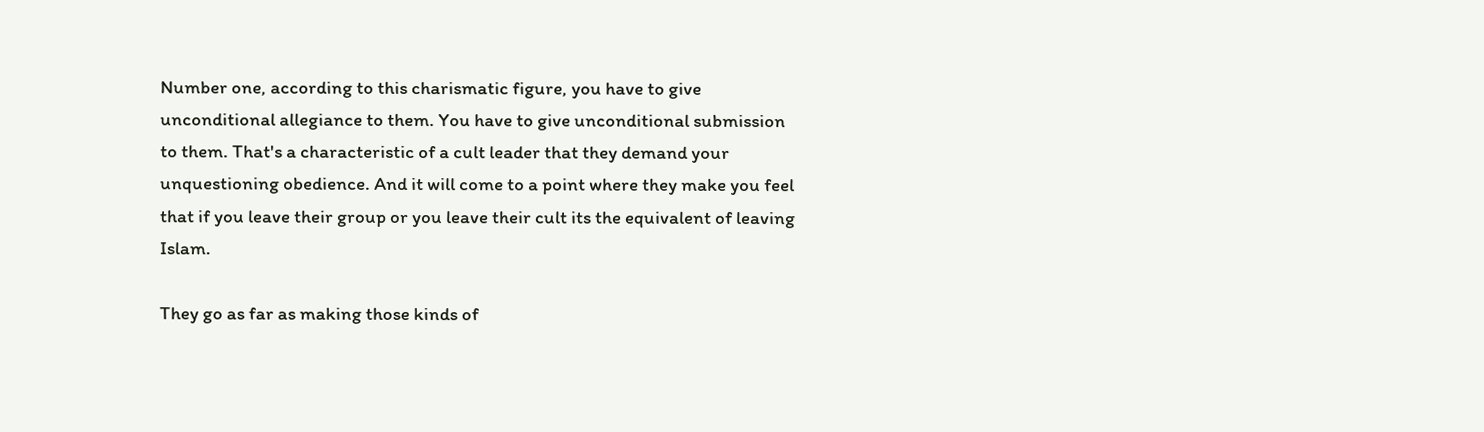Number one, according to this charismatic figure, you have to give unconditional allegiance to them. You have to give unconditional submission to them. That's a characteristic of a cult leader that they demand your unquestioning obedience. And it will come to a point where they make you feel that if you leave their group or you leave their cult its the equivalent of leaving Islam.

They go as far as making those kinds of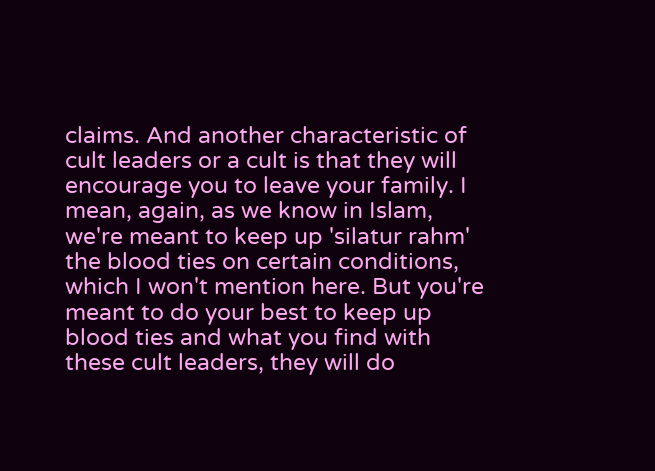claims. And another characteristic of cult leaders or a cult is that they will encourage you to leave your family. I mean, again, as we know in Islam, we're meant to keep up 'silatur rahm' the blood ties on certain conditions, which I won't mention here. But you're meant to do your best to keep up blood ties and what you find with these cult leaders, they will do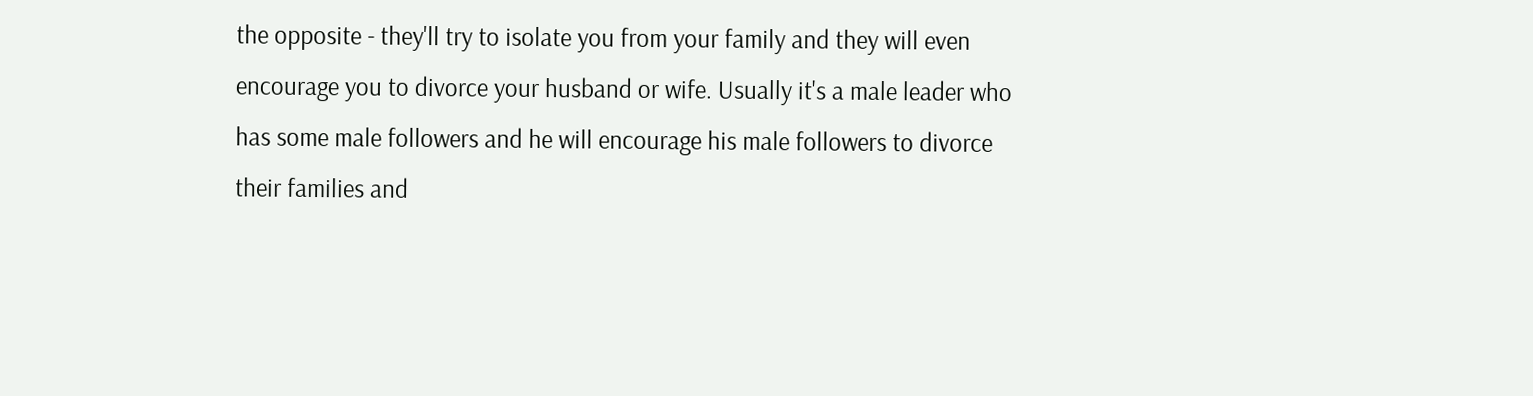the opposite - they'll try to isolate you from your family and they will even encourage you to divorce your husband or wife. Usually it's a male leader who has some male followers and he will encourage his male followers to divorce their families and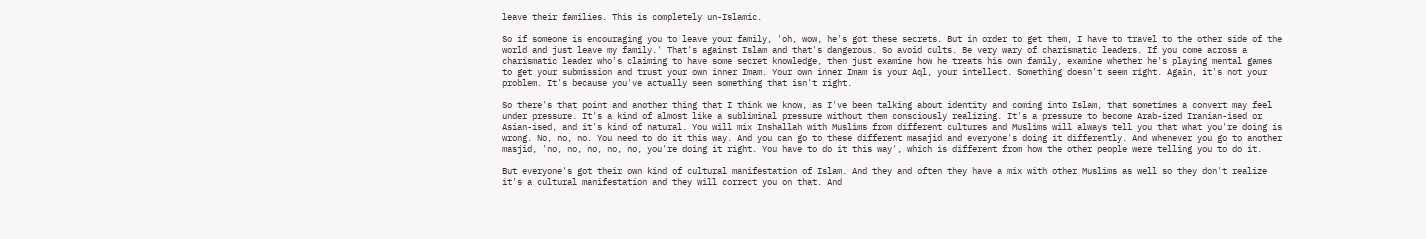leave their families. This is completely un-Islamic.

So if someone is encouraging you to leave your family, 'oh, wow, he's got these secrets. But in order to get them, I have to travel to the other side of the world and just leave my family.' That's against Islam and that's dangerous. So avoid cults. Be very wary of charismatic leaders. If you come across a charismatic leader who's claiming to have some secret knowledge, then just examine how he treats his own family, examine whether he's playing mental games to get your submission and trust your own inner Imam. Your own inner Imam is your Aql, your intellect. Something doesn't seem right. Again, it's not your problem. It's because you've actually seen something that isn't right.

So there's that point and another thing that I think we know, as I've been talking about identity and coming into Islam, that sometimes a convert may feel under pressure. It's a kind of almost like a subliminal pressure without them consciously realizing. It's a pressure to become Arab-ized Iranian-ised or Asian-ised, and it's kind of natural. You will mix Inshallah with Muslims from different cultures and Muslims will always tell you that what you're doing is wrong. No, no, no. You need to do it this way. And you can go to these different masajid and everyone's doing it differently. And whenever you go to another masjid, 'no, no, no, no, no, you're doing it right. You have to do it this way', which is different from how the other people were telling you to do it.

But everyone's got their own kind of cultural manifestation of Islam. And they and often they have a mix with other Muslims as well so they don't realize it's a cultural manifestation and they will correct you on that. And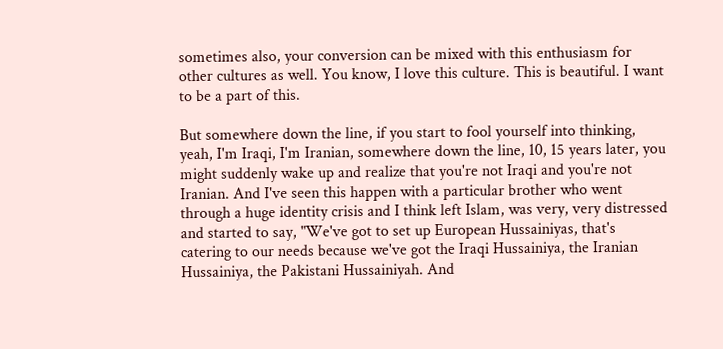sometimes also, your conversion can be mixed with this enthusiasm for other cultures as well. You know, I love this culture. This is beautiful. I want to be a part of this.

But somewhere down the line, if you start to fool yourself into thinking, yeah, I'm Iraqi, I'm Iranian, somewhere down the line, 10, 15 years later, you might suddenly wake up and realize that you're not Iraqi and you're not Iranian. And I've seen this happen with a particular brother who went through a huge identity crisis and I think left Islam, was very, very distressed and started to say, "We've got to set up European Hussainiyas, that's catering to our needs because we've got the Iraqi Hussainiya, the Iranian Hussainiya, the Pakistani Hussainiyah. And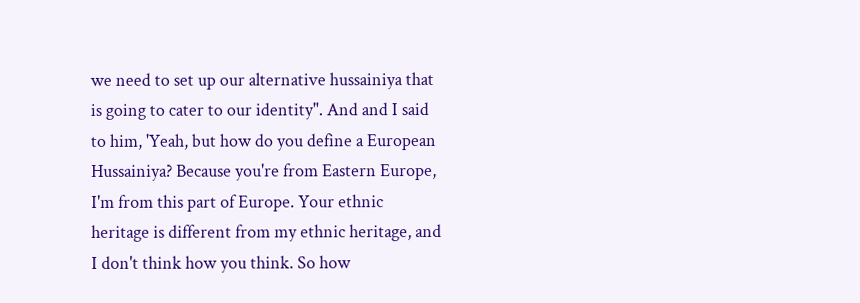we need to set up our alternative hussainiya that is going to cater to our identity". And and I said to him, 'Yeah, but how do you define a European Hussainiya? Because you're from Eastern Europe, I'm from this part of Europe. Your ethnic heritage is different from my ethnic heritage, and I don't think how you think. So how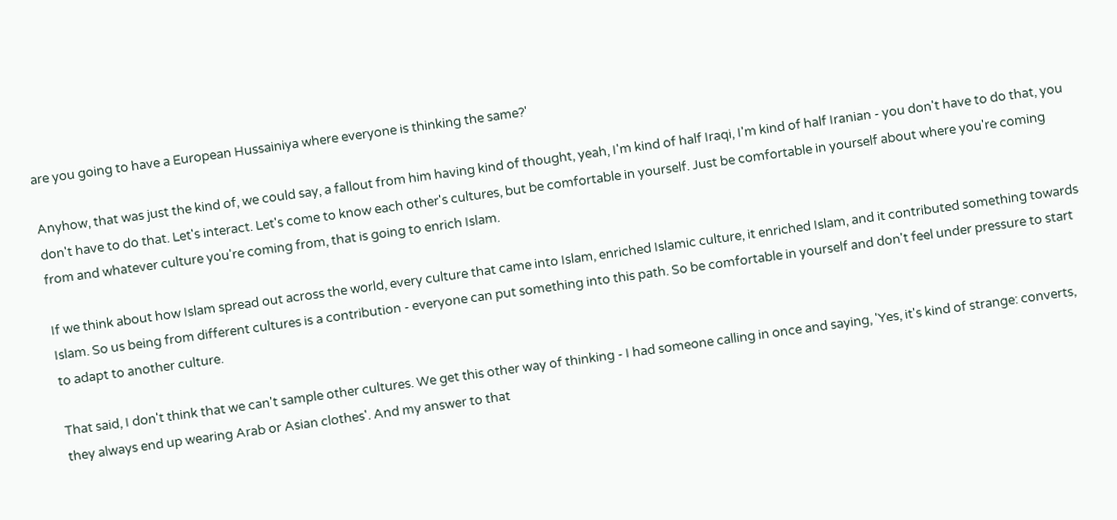are you going to have a European Hussainiya where everyone is thinking the same?'

Anyhow, that was just the kind of, we could say, a fallout from him having kind of thought, yeah, I'm kind of half Iraqi, I'm kind of half Iranian - you don't have to do that, you don't have to do that. Let's interact. Let's come to know each other's cultures, but be comfortable in yourself. Just be comfortable in yourself about where you're coming from and whatever culture you're coming from, that is going to enrich Islam.

If we think about how Islam spread out across the world, every culture that came into Islam, enriched Islamic culture, it enriched Islam, and it contributed something towards Islam. So us being from different cultures is a contribution - everyone can put something into this path. So be comfortable in yourself and don't feel under pressure to start to adapt to another culture.

That said, I don't think that we can't sample other cultures. We get this other way of thinking - I had someone calling in once and saying, 'Yes, it's kind of strange: converts, they always end up wearing Arab or Asian clothes'. And my answer to that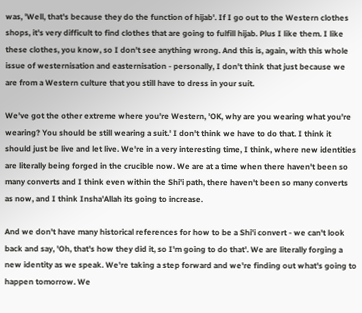was, 'Well, that's because they do the function of hijab'. If I go out to the Western clothes shops, it's very difficult to find clothes that are going to fulfill hijab. Plus I like them. I like these clothes, you know, so I don't see anything wrong. And this is, again, with this whole issue of westernisation and easternisation - personally, I don't think that just because we are from a Western culture that you still have to dress in your suit.

We've got the other extreme where you're Western, 'OK, why are you wearing what you're wearing? You should be still wearing a suit.' I don't think we have to do that. I think it should just be live and let live. We're in a very interesting time, I think, where new identities are literally being forged in the crucible now. We are at a time when there haven't been so many converts and I think even within the Shi'i path, there haven't been so many converts as now, and I think Insha'Allah its going to increase.

And we don't have many historical references for how to be a Shi'i convert - we can't look back and say, 'Oh, that's how they did it, so I'm going to do that'. We are literally forging a new identity as we speak. We're taking a step forward and we're finding out what's going to happen tomorrow. We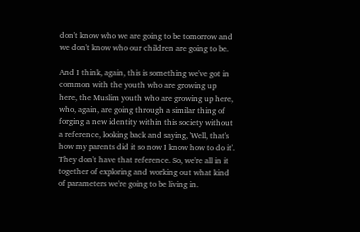don't know who we are going to be tomorrow and we don't know who our children are going to be.

And I think, again, this is something we've got in common with the youth who are growing up here, the Muslim youth who are growing up here, who, again, are going through a similar thing of forging a new identity within this society without a reference, looking back and saying, 'Well, that's how my parents did it so now I know how to do it'. They don't have that reference. So, we're all in it together of exploring and working out what kind of parameters we're going to be living in.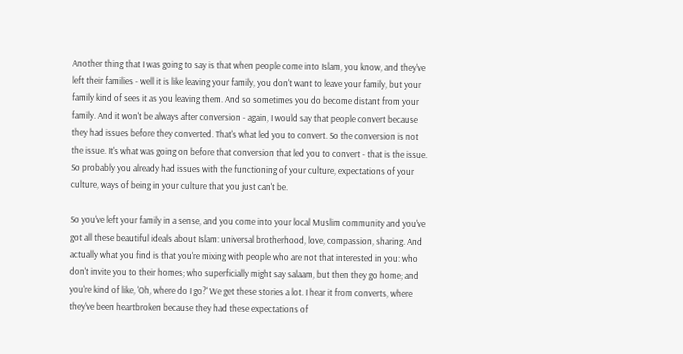Another thing that I was going to say is that when people come into Islam, you know, and they've left their families - well it is like leaving your family, you don't want to leave your family, but your family kind of sees it as you leaving them. And so sometimes you do become distant from your family. And it won't be always after conversion - again, I would say that people convert because they had issues before they converted. That's what led you to convert. So the conversion is not the issue. It's what was going on before that conversion that led you to convert - that is the issue. So probably you already had issues with the functioning of your culture, expectations of your culture, ways of being in your culture that you just can't be.

So you've left your family in a sense, and you come into your local Muslim community and you've got all these beautiful ideals about Islam: universal brotherhood, love, compassion, sharing. And actually what you find is that you're mixing with people who are not that interested in you: who don't invite you to their homes; who superficially might say salaam, but then they go home; and you're kind of like, 'Oh, where do I go?' We get these stories a lot. I hear it from converts, where they've been heartbroken because they had these expectations of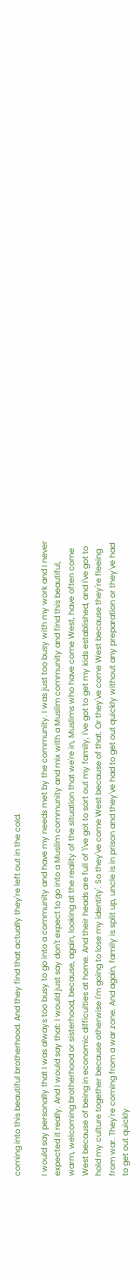coming into this beautiful brotherhood. And they find that actually they're left out in the cold.

I would say personally that I was always too busy to go into a community and have my needs met by the community. I was just too busy with my work and I never expected it really. And I would say that: I would just say don't expect to go into a Muslim community and mix with a Muslim community and find this beautiful, warm, welcoming brotherhood or sisterhood, because, again, looking at the reality of the situation that we're in, Muslims who have come West, have often come West because of being in economic difficulties at home. And their heads are full of 'I've got to sort out my family, I've got to get my kids established, and I've got to hold my culture together because otherwise I'm going to lose my identity'. So they've come West because of that. Or they've come West because they're fleeing from war. They're coming from a war zone. And again, family is split up, uncle is in prison and they've had to get out quickly without any preparation or they've had to get out quickly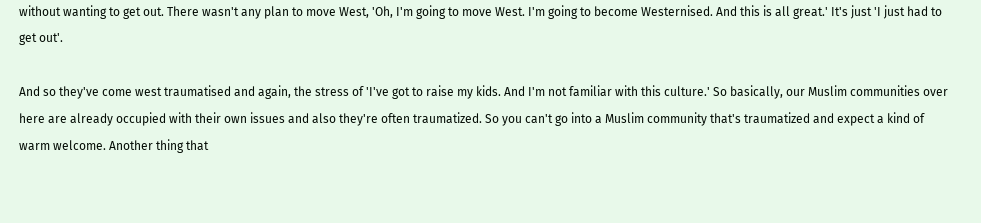without wanting to get out. There wasn't any plan to move West, 'Oh, I'm going to move West. I'm going to become Westernised. And this is all great.' It's just 'I just had to get out'.

And so they've come west traumatised and again, the stress of 'I've got to raise my kids. And I'm not familiar with this culture.' So basically, our Muslim communities over here are already occupied with their own issues and also they're often traumatized. So you can't go into a Muslim community that's traumatized and expect a kind of warm welcome. Another thing that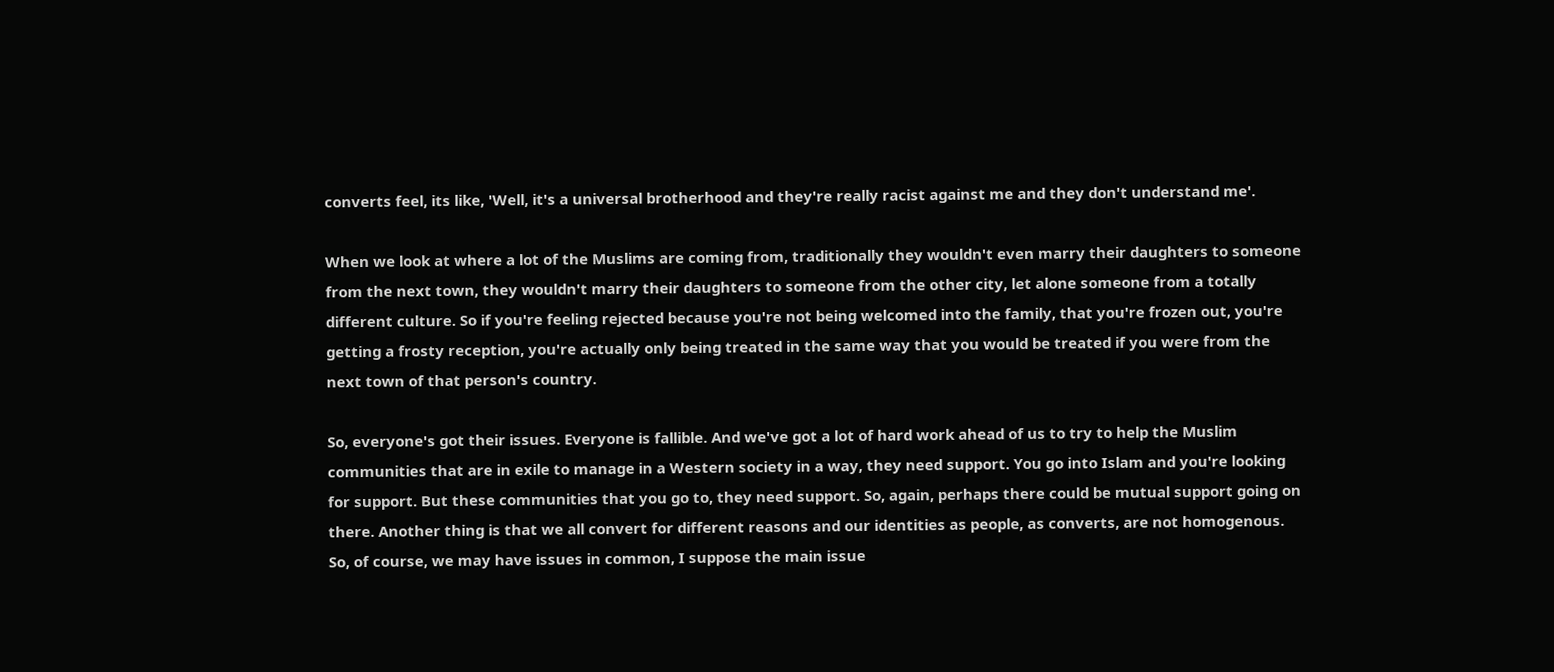converts feel, its like, 'Well, it's a universal brotherhood and they're really racist against me and they don't understand me'.

When we look at where a lot of the Muslims are coming from, traditionally they wouldn't even marry their daughters to someone from the next town, they wouldn't marry their daughters to someone from the other city, let alone someone from a totally different culture. So if you're feeling rejected because you're not being welcomed into the family, that you're frozen out, you're getting a frosty reception, you're actually only being treated in the same way that you would be treated if you were from the next town of that person's country.

So, everyone's got their issues. Everyone is fallible. And we've got a lot of hard work ahead of us to try to help the Muslim communities that are in exile to manage in a Western society in a way, they need support. You go into Islam and you're looking for support. But these communities that you go to, they need support. So, again, perhaps there could be mutual support going on there. Another thing is that we all convert for different reasons and our identities as people, as converts, are not homogenous. So, of course, we may have issues in common, I suppose the main issue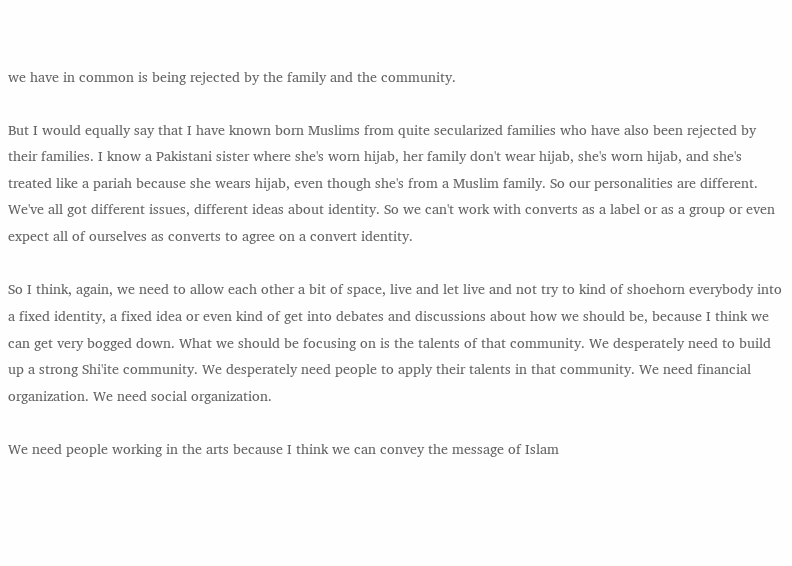we have in common is being rejected by the family and the community.

But I would equally say that I have known born Muslims from quite secularized families who have also been rejected by their families. I know a Pakistani sister where she's worn hijab, her family don't wear hijab, she's worn hijab, and she's treated like a pariah because she wears hijab, even though she's from a Muslim family. So our personalities are different. We've all got different issues, different ideas about identity. So we can't work with converts as a label or as a group or even expect all of ourselves as converts to agree on a convert identity.

So I think, again, we need to allow each other a bit of space, live and let live and not try to kind of shoehorn everybody into a fixed identity, a fixed idea or even kind of get into debates and discussions about how we should be, because I think we can get very bogged down. What we should be focusing on is the talents of that community. We desperately need to build up a strong Shi'ite community. We desperately need people to apply their talents in that community. We need financial organization. We need social organization.

We need people working in the arts because I think we can convey the message of Islam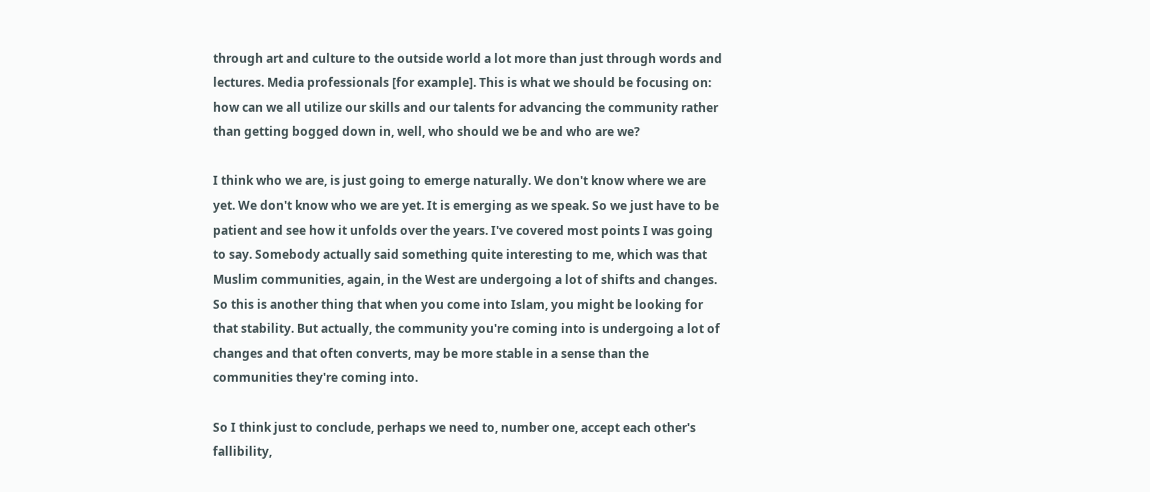through art and culture to the outside world a lot more than just through words and lectures. Media professionals [for example]. This is what we should be focusing on: how can we all utilize our skills and our talents for advancing the community rather than getting bogged down in, well, who should we be and who are we?

I think who we are, is just going to emerge naturally. We don't know where we are yet. We don't know who we are yet. It is emerging as we speak. So we just have to be patient and see how it unfolds over the years. I've covered most points I was going to say. Somebody actually said something quite interesting to me, which was that Muslim communities, again, in the West are undergoing a lot of shifts and changes. So this is another thing that when you come into Islam, you might be looking for that stability. But actually, the community you're coming into is undergoing a lot of changes and that often converts, may be more stable in a sense than the communities they're coming into.

So I think just to conclude, perhaps we need to, number one, accept each other's fallibility,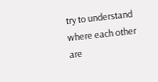try to understand where each other are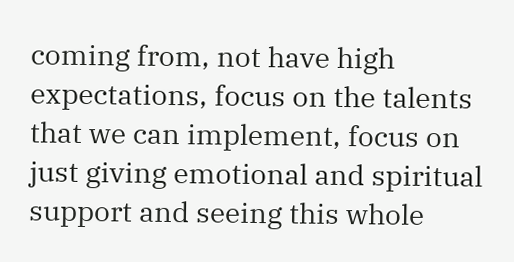coming from, not have high expectations, focus on the talents that we can implement, focus on just giving emotional and spiritual support and seeing this whole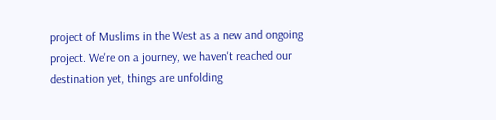project of Muslims in the West as a new and ongoing project. We're on a journey, we haven't reached our destination yet, things are unfolding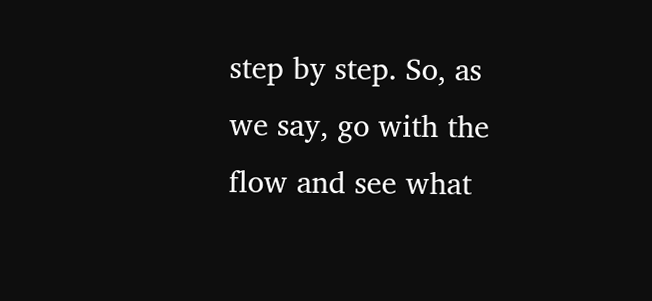step by step. So, as we say, go with the flow and see what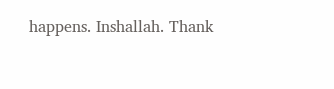happens. Inshallah. Thank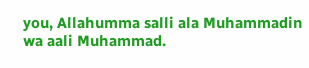you, Allahumma salli ala Muhammadin wa aali Muhammad.